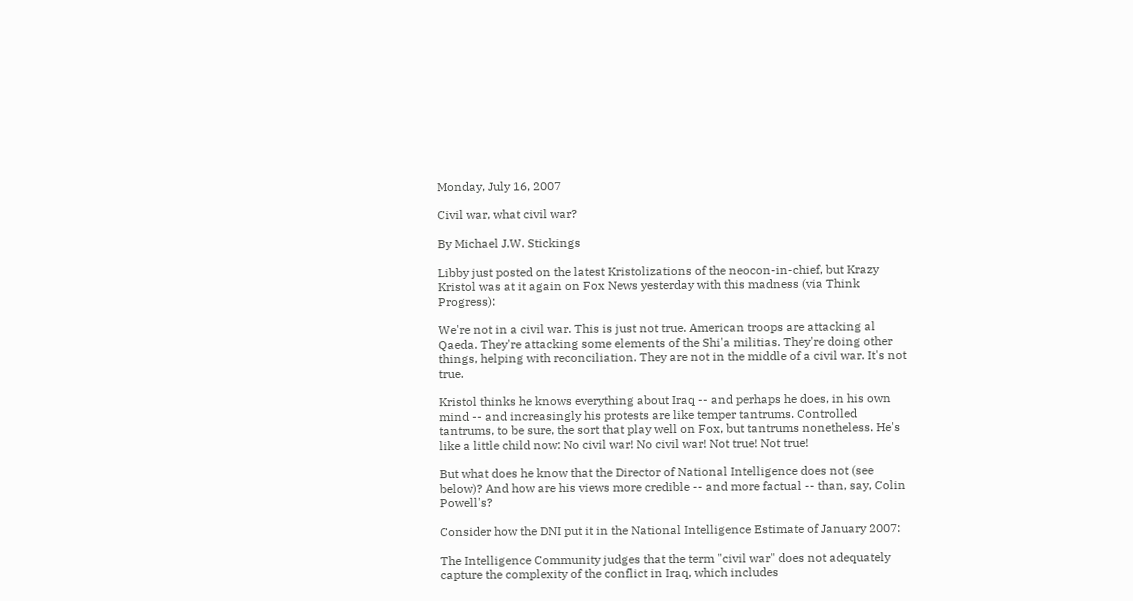Monday, July 16, 2007

Civil war, what civil war?

By Michael J.W. Stickings

Libby just posted on the latest Kristolizations of the neocon-in-chief, but Krazy Kristol was at it again on Fox News yesterday with this madness (via Think Progress):

We're not in a civil war. This is just not true. American troops are attacking al Qaeda. They're attacking some elements of the Shi'a militias. They're doing other things, helping with reconciliation. They are not in the middle of a civil war. It's not true.

Kristol thinks he knows everything about Iraq -- and perhaps he does, in his own mind -- and increasingly his protests are like temper tantrums. Controlled tantrums, to be sure, the sort that play well on Fox, but tantrums nonetheless. He's like a little child now: No civil war! No civil war! Not true! Not true!

But what does he know that the Director of National Intelligence does not (see below)? And how are his views more credible -- and more factual -- than, say, Colin Powell's?

Consider how the DNI put it in the National Intelligence Estimate of January 2007:

The Intelligence Community judges that the term "civil war" does not adequately capture the complexity of the conflict in Iraq, which includes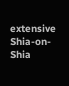extensive Shia-on-Shia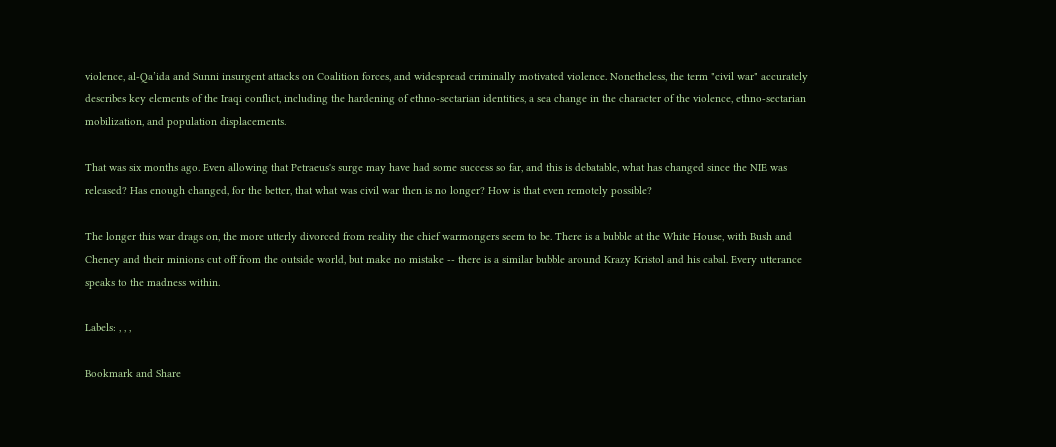violence, al-Qa’ida and Sunni insurgent attacks on Coalition forces, and widespread criminally motivated violence. Nonetheless, the term "civil war" accurately describes key elements of the Iraqi conflict, including the hardening of ethno-sectarian identities, a sea change in the character of the violence, ethno-sectarian mobilization, and population displacements.

That was six months ago. Even allowing that Petraeus's surge may have had some success so far, and this is debatable, what has changed since the NIE was released? Has enough changed, for the better, that what was civil war then is no longer? How is that even remotely possible?

The longer this war drags on, the more utterly divorced from reality the chief warmongers seem to be. There is a bubble at the White House, with Bush and Cheney and their minions cut off from the outside world, but make no mistake -- there is a similar bubble around Krazy Kristol and his cabal. Every utterance speaks to the madness within.

Labels: , , ,

Bookmark and Share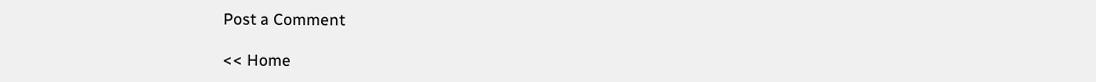Post a Comment

<< Home